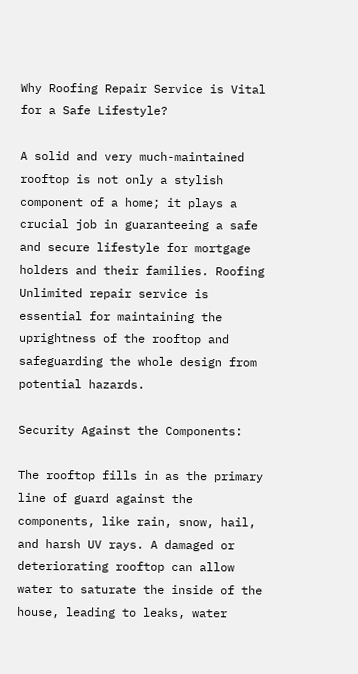Why Roofing Repair Service is Vital for a Safe Lifestyle?

A solid and very much-maintained rooftop is not only a stylish component of a home; it plays a crucial job in guaranteeing a safe and secure lifestyle for mortgage holders and their families. Roofing Unlimited repair service is essential for maintaining the uprightness of the rooftop and safeguarding the whole design from potential hazards.

Security Against the Components:

The rooftop fills in as the primary line of guard against the components, like rain, snow, hail, and harsh UV rays. A damaged or deteriorating rooftop can allow water to saturate the inside of the house, leading to leaks, water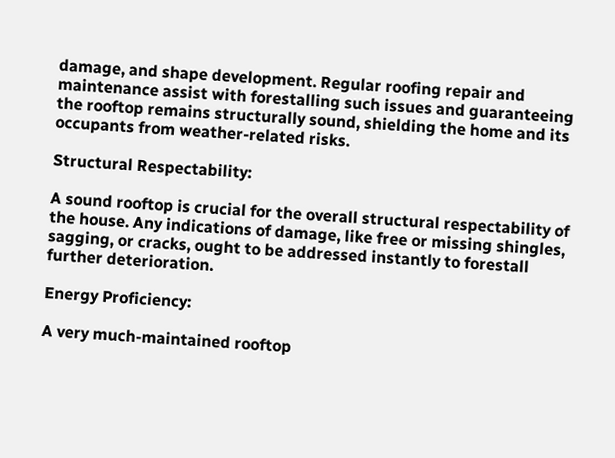damage, and shape development. Regular roofing repair and maintenance assist with forestalling such issues and guaranteeing the rooftop remains structurally sound, shielding the home and its occupants from weather-related risks.

Structural Respectability:

A sound rooftop is crucial for the overall structural respectability of the house. Any indications of damage, like free or missing shingles, sagging, or cracks, ought to be addressed instantly to forestall further deterioration.

Energy Proficiency:

A very much-maintained rooftop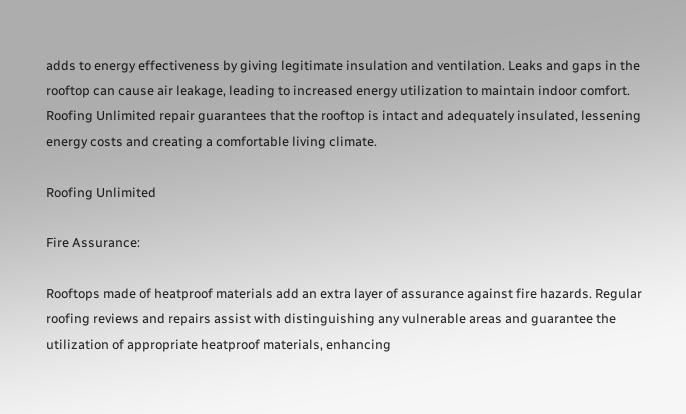adds to energy effectiveness by giving legitimate insulation and ventilation. Leaks and gaps in the rooftop can cause air leakage, leading to increased energy utilization to maintain indoor comfort. Roofing Unlimited repair guarantees that the rooftop is intact and adequately insulated, lessening energy costs and creating a comfortable living climate.

Roofing Unlimited

Fire Assurance:

Rooftops made of heatproof materials add an extra layer of assurance against fire hazards. Regular roofing reviews and repairs assist with distinguishing any vulnerable areas and guarantee the utilization of appropriate heatproof materials, enhancing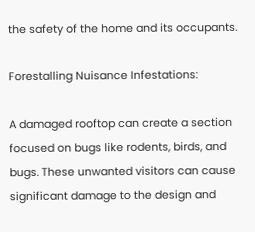the safety of the home and its occupants.

Forestalling Nuisance Infestations:

A damaged rooftop can create a section focused on bugs like rodents, birds, and bugs. These unwanted visitors can cause significant damage to the design and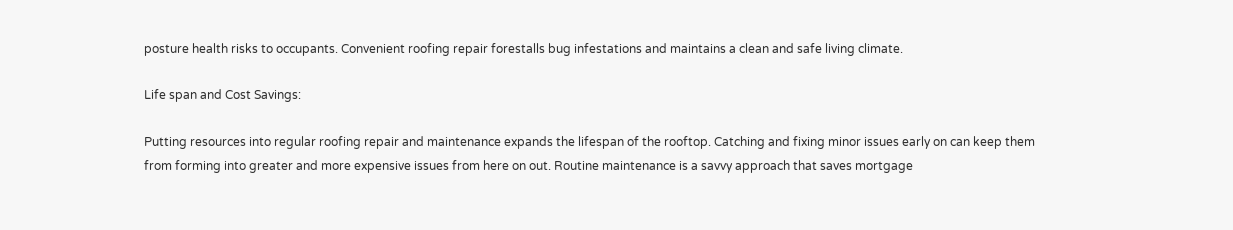posture health risks to occupants. Convenient roofing repair forestalls bug infestations and maintains a clean and safe living climate.

Life span and Cost Savings:

Putting resources into regular roofing repair and maintenance expands the lifespan of the rooftop. Catching and fixing minor issues early on can keep them from forming into greater and more expensive issues from here on out. Routine maintenance is a savvy approach that saves mortgage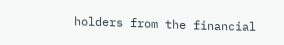holders from the financial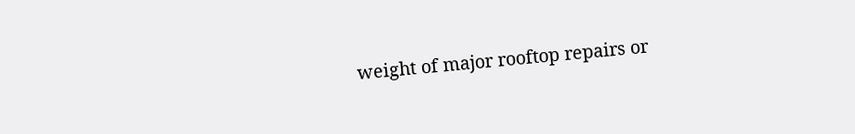weight of major rooftop repairs or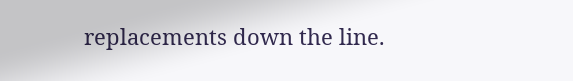replacements down the line.